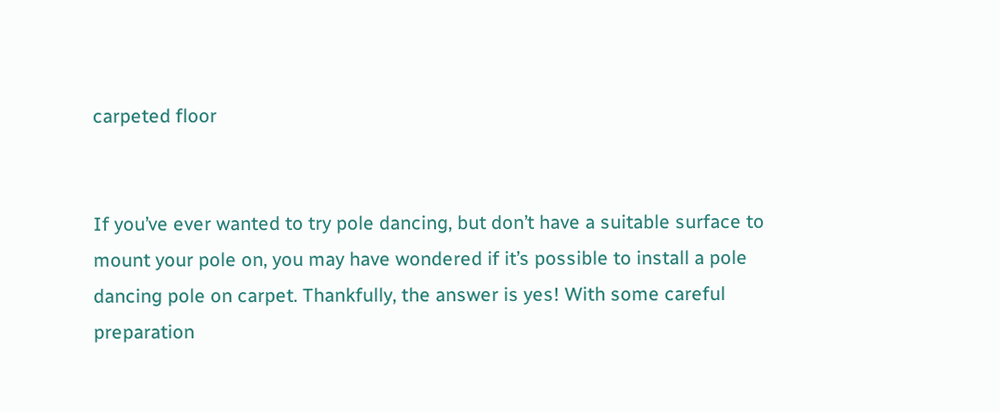carpeted floor


If you’ve ever wanted to try pole dancing, but don’t have a suitable surface to mount your pole on, you may have wondered if it’s possible to install a pole dancing pole on carpet. Thankfully, the answer is yes! With some careful preparation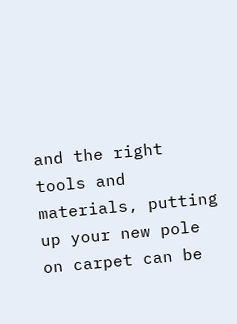and the right tools and materials, putting up your new pole on carpet can be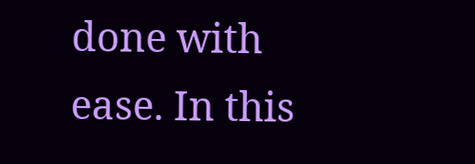done with ease. In this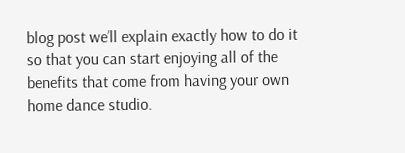blog post we’ll explain exactly how to do it so that you can start enjoying all of the benefits that come from having your own home dance studio.